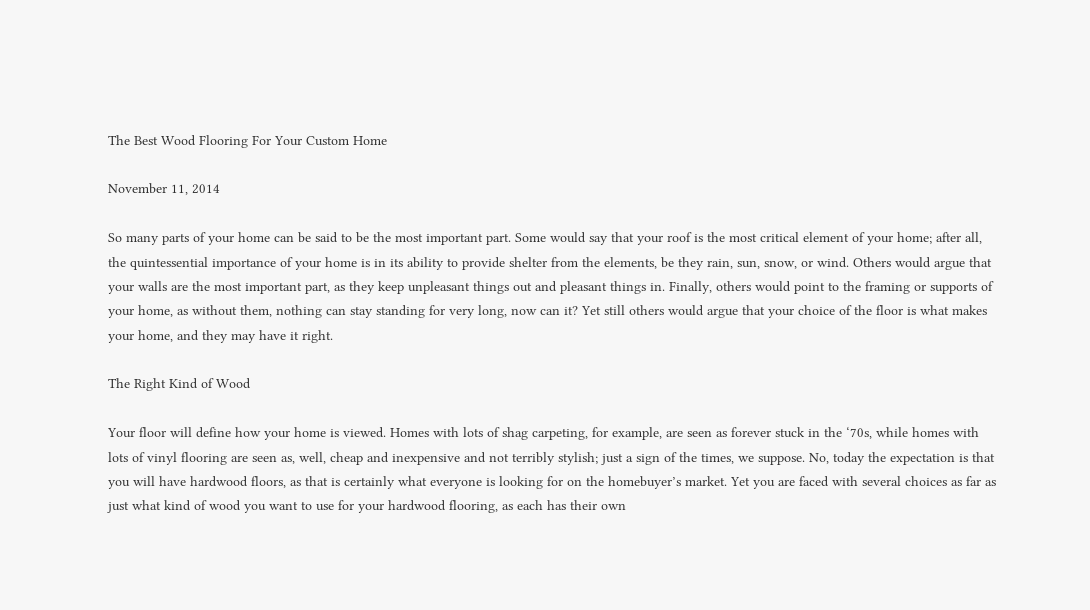The Best Wood Flooring For Your Custom Home

November 11, 2014

So many parts of your home can be said to be the most important part. Some would say that your roof is the most critical element of your home; after all, the quintessential importance of your home is in its ability to provide shelter from the elements, be they rain, sun, snow, or wind. Others would argue that your walls are the most important part, as they keep unpleasant things out and pleasant things in. Finally, others would point to the framing or supports of your home, as without them, nothing can stay standing for very long, now can it? Yet still others would argue that your choice of the floor is what makes your home, and they may have it right.

The Right Kind of Wood

Your floor will define how your home is viewed. Homes with lots of shag carpeting, for example, are seen as forever stuck in the ‘70s, while homes with lots of vinyl flooring are seen as, well, cheap and inexpensive and not terribly stylish; just a sign of the times, we suppose. No, today the expectation is that you will have hardwood floors, as that is certainly what everyone is looking for on the homebuyer’s market. Yet you are faced with several choices as far as just what kind of wood you want to use for your hardwood flooring, as each has their own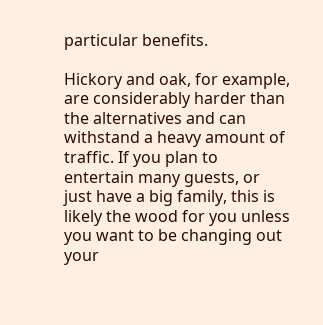particular benefits.

Hickory and oak, for example, are considerably harder than the alternatives and can withstand a heavy amount of traffic. If you plan to entertain many guests, or just have a big family, this is likely the wood for you unless you want to be changing out your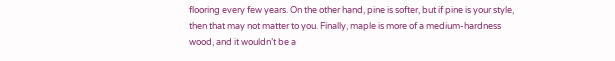flooring every few years. On the other hand, pine is softer, but if pine is your style, then that may not matter to you. Finally, maple is more of a medium-hardness wood, and it wouldn’t be a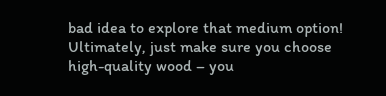bad idea to explore that medium option! Ultimately, just make sure you choose high-quality wood – you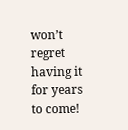won’t regret having it for years to come!